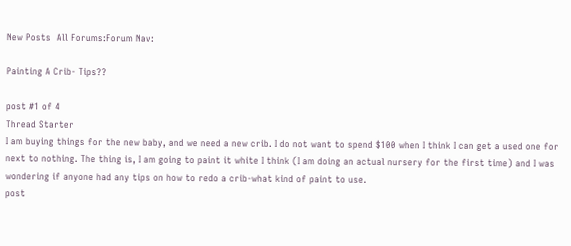New Posts  All Forums:Forum Nav:

Painting A Crib- Tips??

post #1 of 4
Thread Starter
I am buying things for the new baby, and we need a new crib. I do not want to spend $100 when I think I can get a used one for next to nothing. The thing is, I am going to paint it white I think (I am doing an actual nursery for the first time) and I was wondering if anyone had any tips on how to redo a crib-what kind of paint to use.
post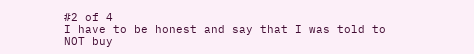#2 of 4
I have to be honest and say that I was told to NOT buy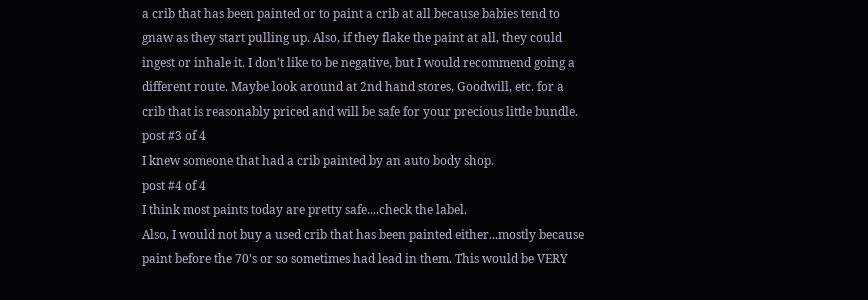a crib that has been painted or to paint a crib at all because babies tend to gnaw as they start pulling up. Also, if they flake the paint at all, they could ingest or inhale it. I don't like to be negative, but I would recommend going a different route. Maybe look around at 2nd hand stores, Goodwill, etc. for a crib that is reasonably priced and will be safe for your precious little bundle.
post #3 of 4
I knew someone that had a crib painted by an auto body shop.
post #4 of 4
I think most paints today are pretty safe....check the label.
Also, I would not buy a used crib that has been painted either...mostly because paint before the 70's or so sometimes had lead in them. This would be VERY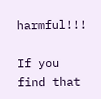harmful!!!

If you find that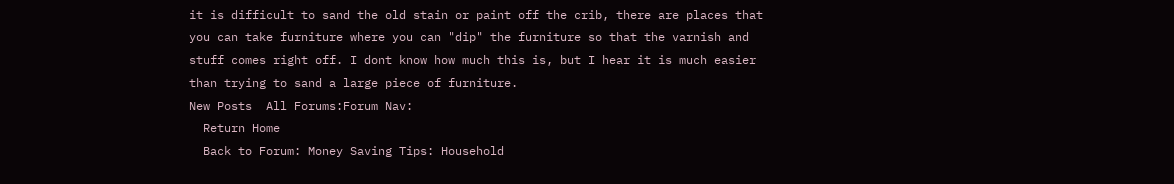it is difficult to sand the old stain or paint off the crib, there are places that you can take furniture where you can "dip" the furniture so that the varnish and stuff comes right off. I dont know how much this is, but I hear it is much easier than trying to sand a large piece of furniture.
New Posts  All Forums:Forum Nav:
  Return Home
  Back to Forum: Money Saving Tips: Household